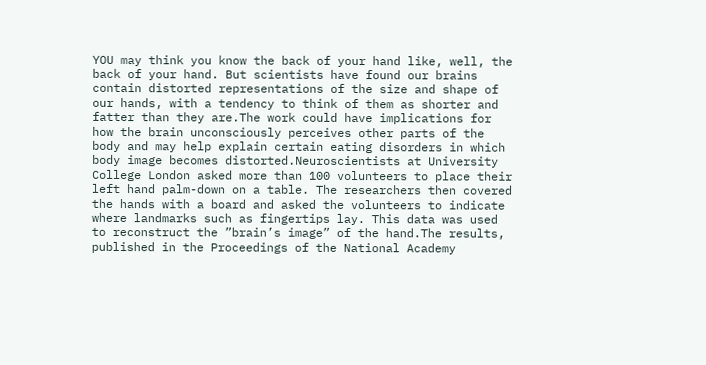YOU may think you know the back of your hand like, well, the back of your hand. But scientists have found our brains contain distorted representations of the size and shape of our hands, with a tendency to think of them as shorter and fatter than they are.The work could have implications for how the brain unconsciously perceives other parts of the body and may help explain certain eating disorders in which body image becomes distorted.Neuroscientists at University College London asked more than 100 volunteers to place their left hand palm-down on a table. The researchers then covered the hands with a board and asked the volunteers to indicate where landmarks such as fingertips lay. This data was used to reconstruct the ”brain’s image” of the hand.The results, published in the Proceedings of the National Academy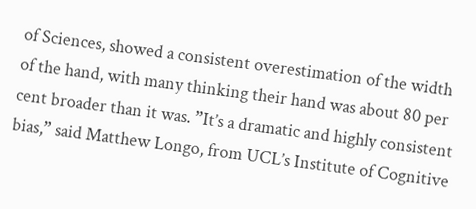of Sciences, showed a consistent overestimation of the width of the hand, with many thinking their hand was about 80 per cent broader than it was. ”It’s a dramatic and highly consistent bias,” said Matthew Longo, from UCL’s Institute of Cognitive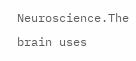Neuroscience.The brain uses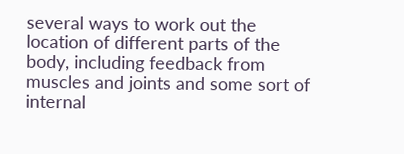several ways to work out the location of different parts of the body, including feedback from muscles and joints and some sort of internal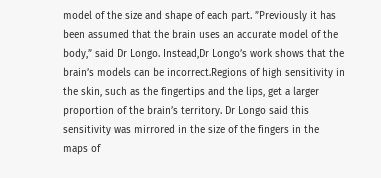model of the size and shape of each part. ”Previously it has been assumed that the brain uses an accurate model of the body,” said Dr Longo. Instead,Dr Longo’s work shows that the brain’s models can be incorrect.Regions of high sensitivity in the skin, such as the fingertips and the lips, get a larger proportion of the brain’s territory. Dr Longo said this sensitivity was mirrored in the size of the fingers in the maps of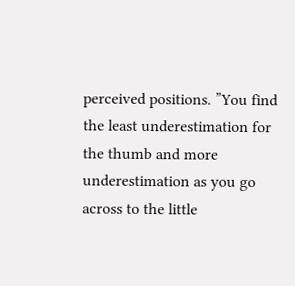perceived positions. ”You find the least underestimation for the thumb and more underestimation as you go across to the little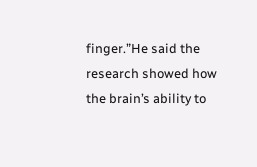finger.”He said the research showed how the brain’s ability to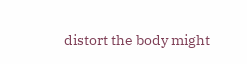distort the body might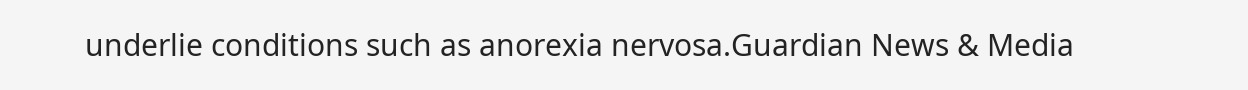underlie conditions such as anorexia nervosa.Guardian News & Media